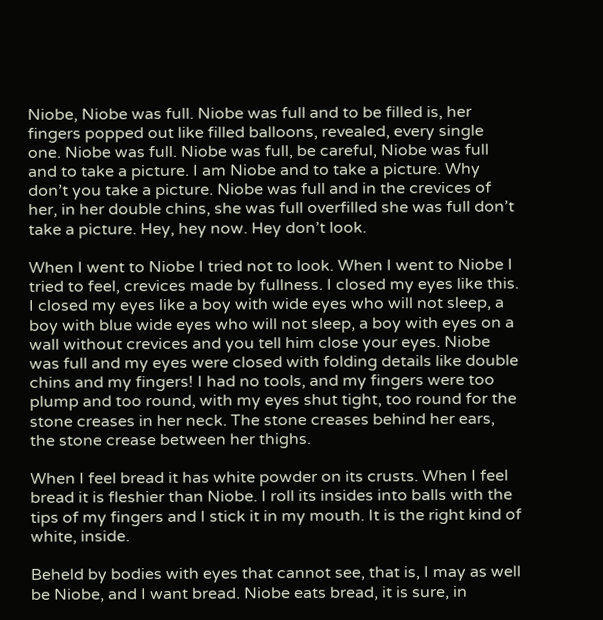Niobe, Niobe was full. Niobe was full and to be filled is, her fingers popped out like filled balloons, revealed, every single one. Niobe was full. Niobe was full, be careful, Niobe was full and to take a picture. I am Niobe and to take a picture. Why don’t you take a picture. Niobe was full and in the crevices of her, in her double chins, she was full overfilled she was full don’t take a picture. Hey, hey now. Hey don’t look.

When I went to Niobe I tried not to look. When I went to Niobe I tried to feel, crevices made by fullness. I closed my eyes like this. I closed my eyes like a boy with wide eyes who will not sleep, a boy with blue wide eyes who will not sleep, a boy with eyes on a wall without crevices and you tell him close your eyes. Niobe was full and my eyes were closed with folding details like double chins and my fingers! I had no tools, and my fingers were too plump and too round, with my eyes shut tight, too round for the stone creases in her neck. The stone creases behind her ears, the stone crease between her thighs.

When I feel bread it has white powder on its crusts. When I feel bread it is fleshier than Niobe. I roll its insides into balls with the tips of my fingers and I stick it in my mouth. It is the right kind of white, inside.

Beheld by bodies with eyes that cannot see, that is, I may as well be Niobe, and I want bread. Niobe eats bread, it is sure, in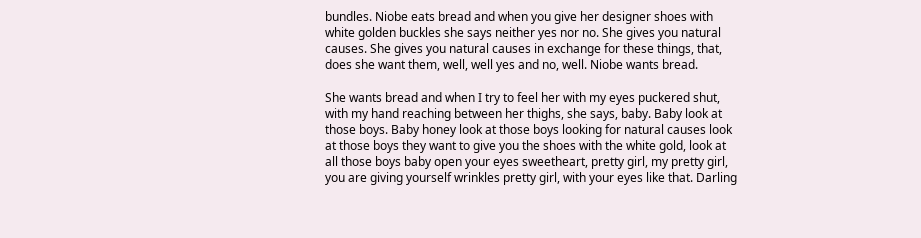bundles. Niobe eats bread and when you give her designer shoes with white golden buckles she says neither yes nor no. She gives you natural causes. She gives you natural causes in exchange for these things, that, does she want them, well, well yes and no, well. Niobe wants bread.

She wants bread and when I try to feel her with my eyes puckered shut, with my hand reaching between her thighs, she says, baby. Baby look at those boys. Baby honey look at those boys looking for natural causes look at those boys they want to give you the shoes with the white gold, look at all those boys baby open your eyes sweetheart, pretty girl, my pretty girl, you are giving yourself wrinkles pretty girl, with your eyes like that. Darling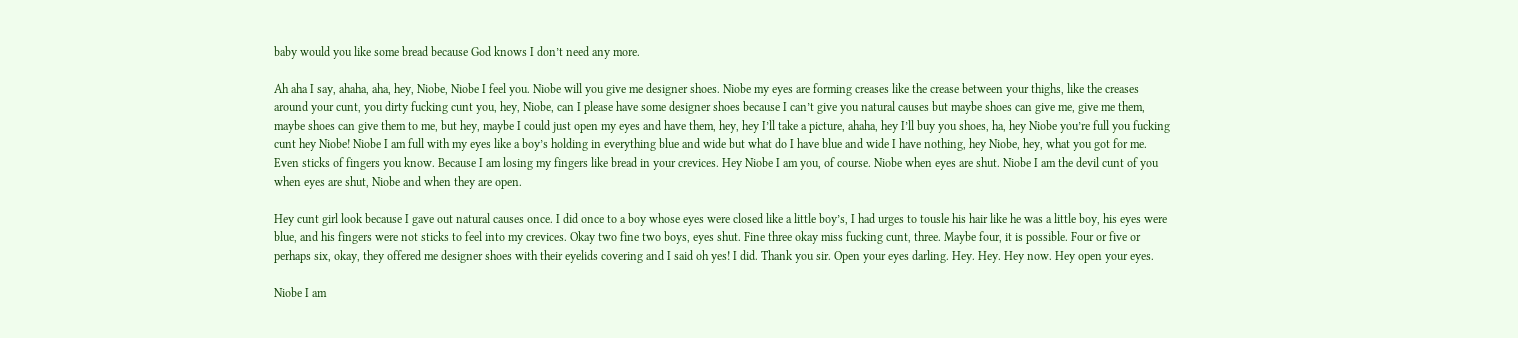baby would you like some bread because God knows I don’t need any more.

Ah aha I say, ahaha, aha, hey, Niobe, Niobe I feel you. Niobe will you give me designer shoes. Niobe my eyes are forming creases like the crease between your thighs, like the creases around your cunt, you dirty fucking cunt you, hey, Niobe, can I please have some designer shoes because I can’t give you natural causes but maybe shoes can give me, give me them, maybe shoes can give them to me, but hey, maybe I could just open my eyes and have them, hey, hey I’ll take a picture, ahaha, hey I’ll buy you shoes, ha, hey Niobe you’re full you fucking cunt hey Niobe! Niobe I am full with my eyes like a boy’s holding in everything blue and wide but what do I have blue and wide I have nothing, hey Niobe, hey, what you got for me. Even sticks of fingers you know. Because I am losing my fingers like bread in your crevices. Hey Niobe I am you, of course. Niobe when eyes are shut. Niobe I am the devil cunt of you when eyes are shut, Niobe and when they are open.

Hey cunt girl look because I gave out natural causes once. I did once to a boy whose eyes were closed like a little boy’s, I had urges to tousle his hair like he was a little boy, his eyes were blue, and his fingers were not sticks to feel into my crevices. Okay two fine two boys, eyes shut. Fine three okay miss fucking cunt, three. Maybe four, it is possible. Four or five or perhaps six, okay, they offered me designer shoes with their eyelids covering and I said oh yes! I did. Thank you sir. Open your eyes darling. Hey. Hey. Hey now. Hey open your eyes.

Niobe I am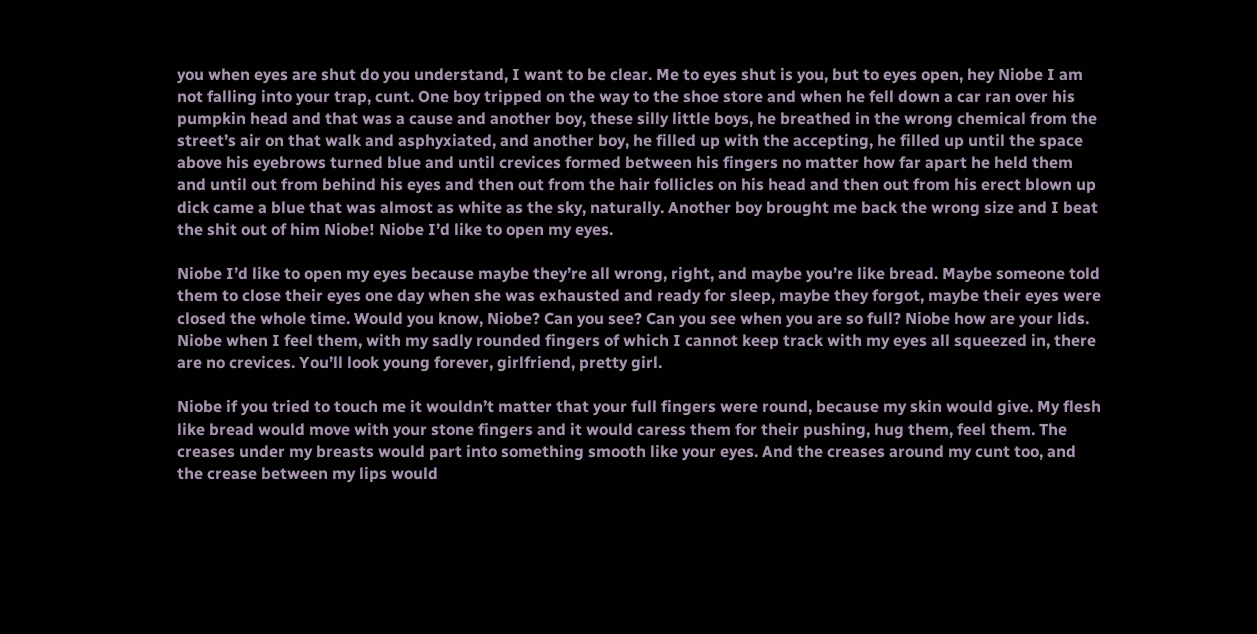you when eyes are shut do you understand, I want to be clear. Me to eyes shut is you, but to eyes open, hey Niobe I am not falling into your trap, cunt. One boy tripped on the way to the shoe store and when he fell down a car ran over his pumpkin head and that was a cause and another boy, these silly little boys, he breathed in the wrong chemical from the street’s air on that walk and asphyxiated, and another boy, he filled up with the accepting, he filled up until the space above his eyebrows turned blue and until crevices formed between his fingers no matter how far apart he held them and until out from behind his eyes and then out from the hair follicles on his head and then out from his erect blown up dick came a blue that was almost as white as the sky, naturally. Another boy brought me back the wrong size and I beat the shit out of him Niobe! Niobe I’d like to open my eyes.

Niobe I’d like to open my eyes because maybe they’re all wrong, right, and maybe you’re like bread. Maybe someone told them to close their eyes one day when she was exhausted and ready for sleep, maybe they forgot, maybe their eyes were closed the whole time. Would you know, Niobe? Can you see? Can you see when you are so full? Niobe how are your lids. Niobe when I feel them, with my sadly rounded fingers of which I cannot keep track with my eyes all squeezed in, there are no crevices. You’ll look young forever, girlfriend, pretty girl.

Niobe if you tried to touch me it wouldn’t matter that your full fingers were round, because my skin would give. My flesh like bread would move with your stone fingers and it would caress them for their pushing, hug them, feel them. The creases under my breasts would part into something smooth like your eyes. And the creases around my cunt too, and the crease between my lips would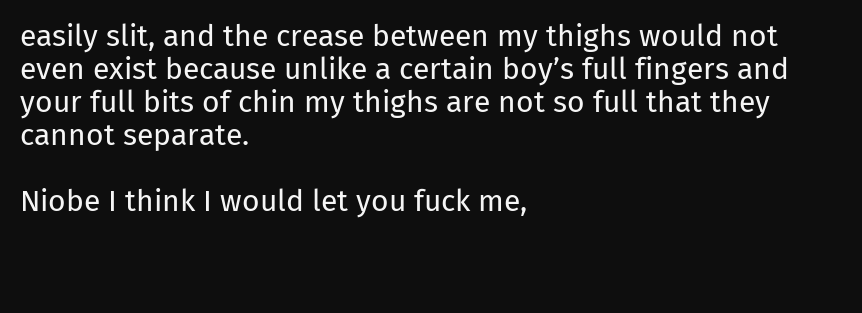easily slit, and the crease between my thighs would not even exist because unlike a certain boy’s full fingers and your full bits of chin my thighs are not so full that they cannot separate.

Niobe I think I would let you fuck me,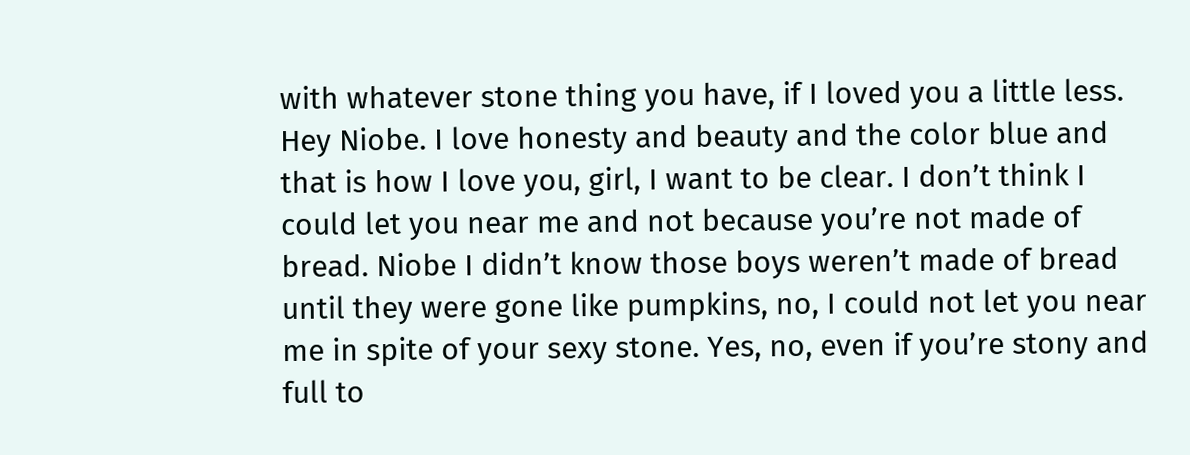with whatever stone thing you have, if I loved you a little less. Hey Niobe. I love honesty and beauty and the color blue and that is how I love you, girl, I want to be clear. I don’t think I could let you near me and not because you’re not made of bread. Niobe I didn’t know those boys weren’t made of bread until they were gone like pumpkins, no, I could not let you near me in spite of your sexy stone. Yes, no, even if you’re stony and full to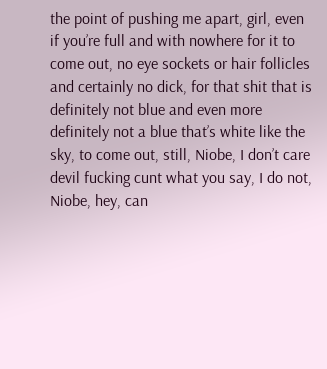the point of pushing me apart, girl, even if you’re full and with nowhere for it to come out, no eye sockets or hair follicles and certainly no dick, for that shit that is definitely not blue and even more definitely not a blue that’s white like the sky, to come out, still, Niobe, I don’t care devil fucking cunt what you say, I do not, Niobe, hey, can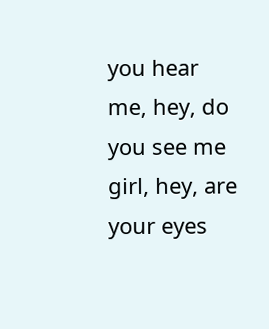you hear me, hey, do you see me girl, hey, are your eyes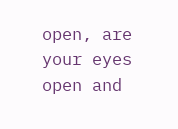open, are your eyes open and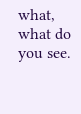what, what do you see.